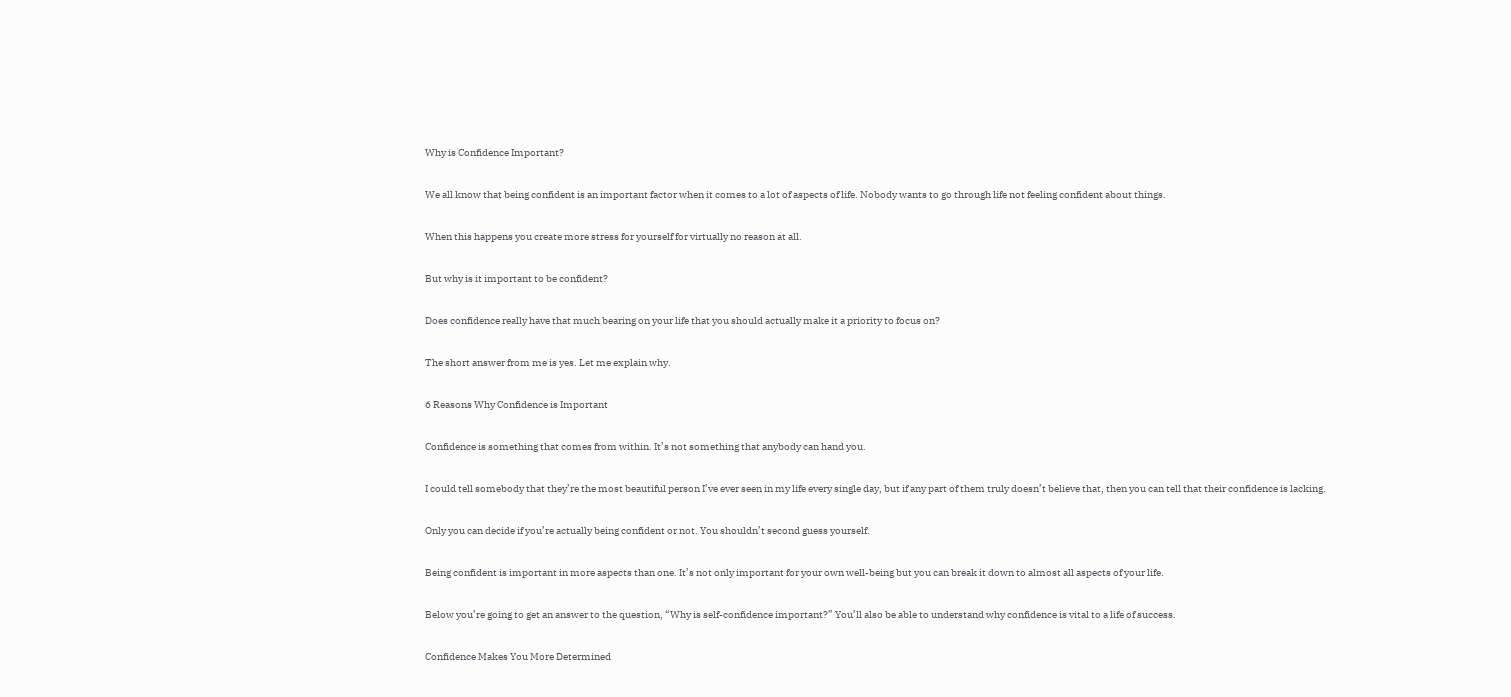Why is Confidence Important?

We all know that being confident is an important factor when it comes to a lot of aspects of life. Nobody wants to go through life not feeling confident about things.

When this happens you create more stress for yourself for virtually no reason at all.

But why is it important to be confident?

Does confidence really have that much bearing on your life that you should actually make it a priority to focus on?

The short answer from me is yes. Let me explain why.

6 Reasons Why Confidence is Important

Confidence is something that comes from within. It’s not something that anybody can hand you.

I could tell somebody that they’re the most beautiful person I’ve ever seen in my life every single day, but if any part of them truly doesn’t believe that, then you can tell that their confidence is lacking.

Only you can decide if you’re actually being confident or not. You shouldn’t second guess yourself.

Being confident is important in more aspects than one. It’s not only important for your own well-being but you can break it down to almost all aspects of your life.

Below you’re going to get an answer to the question, “Why is self-confidence important?” You’ll also be able to understand why confidence is vital to a life of success.

Confidence Makes You More Determined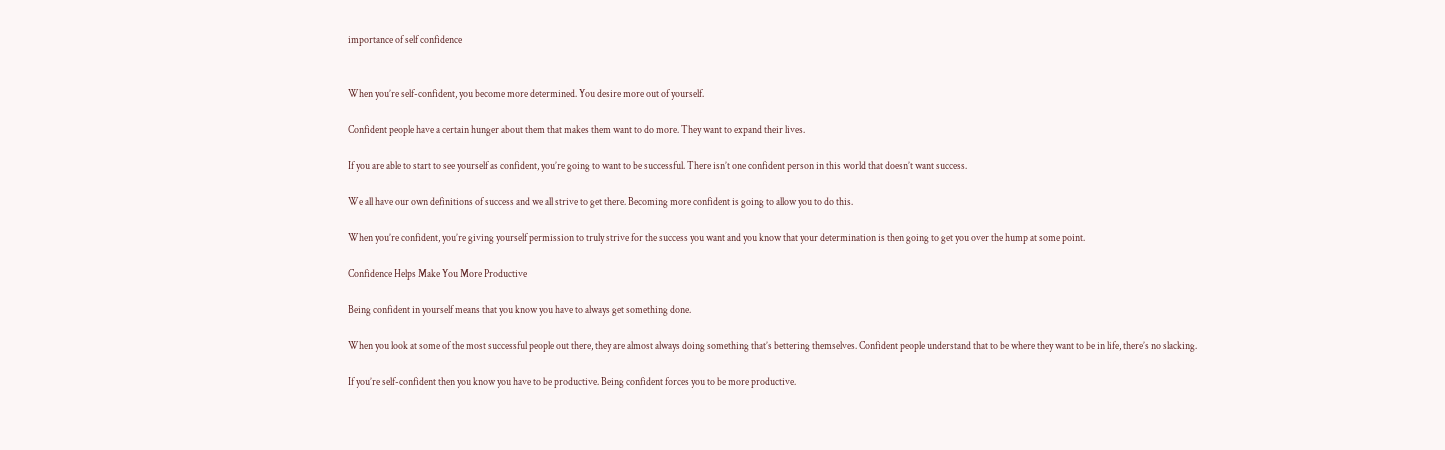importance of self confidence


When you’re self-confident, you become more determined. You desire more out of yourself.

Confident people have a certain hunger about them that makes them want to do more. They want to expand their lives.

If you are able to start to see yourself as confident, you’re going to want to be successful. There isn’t one confident person in this world that doesn’t want success.

We all have our own definitions of success and we all strive to get there. Becoming more confident is going to allow you to do this.

When you’re confident, you’re giving yourself permission to truly strive for the success you want and you know that your determination is then going to get you over the hump at some point.

Confidence Helps Make You More Productive

Being confident in yourself means that you know you have to always get something done.

When you look at some of the most successful people out there, they are almost always doing something that’s bettering themselves. Confident people understand that to be where they want to be in life, there’s no slacking.

If you’re self-confident then you know you have to be productive. Being confident forces you to be more productive.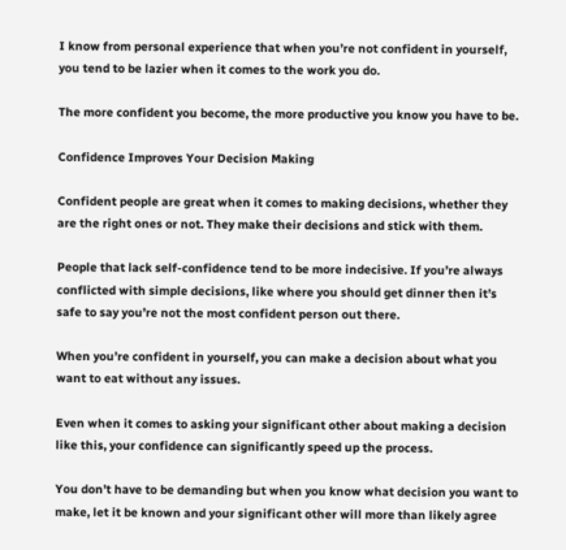I know from personal experience that when you’re not confident in yourself, you tend to be lazier when it comes to the work you do.

The more confident you become, the more productive you know you have to be.

Confidence Improves Your Decision Making

Confident people are great when it comes to making decisions, whether they are the right ones or not. They make their decisions and stick with them.

People that lack self-confidence tend to be more indecisive. If you’re always conflicted with simple decisions, like where you should get dinner then it’s safe to say you’re not the most confident person out there.

When you’re confident in yourself, you can make a decision about what you want to eat without any issues.

Even when it comes to asking your significant other about making a decision like this, your confidence can significantly speed up the process.

You don’t have to be demanding but when you know what decision you want to make, let it be known and your significant other will more than likely agree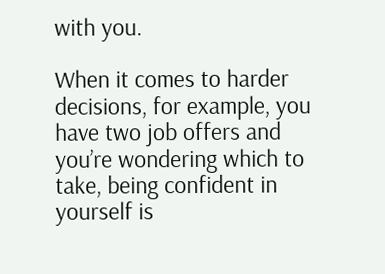with you.

When it comes to harder decisions, for example, you have two job offers and you’re wondering which to take, being confident in yourself is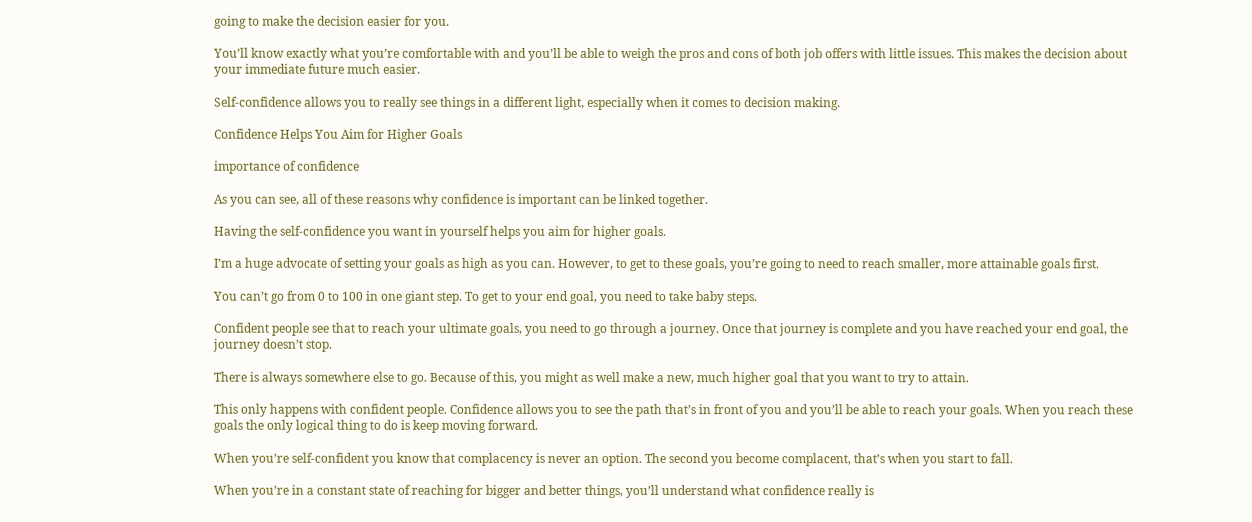going to make the decision easier for you.

You’ll know exactly what you’re comfortable with and you’ll be able to weigh the pros and cons of both job offers with little issues. This makes the decision about your immediate future much easier.

Self-confidence allows you to really see things in a different light, especially when it comes to decision making.

Confidence Helps You Aim for Higher Goals

importance of confidence

As you can see, all of these reasons why confidence is important can be linked together.

Having the self-confidence you want in yourself helps you aim for higher goals.

I’m a huge advocate of setting your goals as high as you can. However, to get to these goals, you’re going to need to reach smaller, more attainable goals first.

You can’t go from 0 to 100 in one giant step. To get to your end goal, you need to take baby steps.

Confident people see that to reach your ultimate goals, you need to go through a journey. Once that journey is complete and you have reached your end goal, the journey doesn’t stop.

There is always somewhere else to go. Because of this, you might as well make a new, much higher goal that you want to try to attain.

This only happens with confident people. Confidence allows you to see the path that’s in front of you and you’ll be able to reach your goals. When you reach these goals the only logical thing to do is keep moving forward.

When you’re self-confident you know that complacency is never an option. The second you become complacent, that’s when you start to fall.

When you’re in a constant state of reaching for bigger and better things, you’ll understand what confidence really is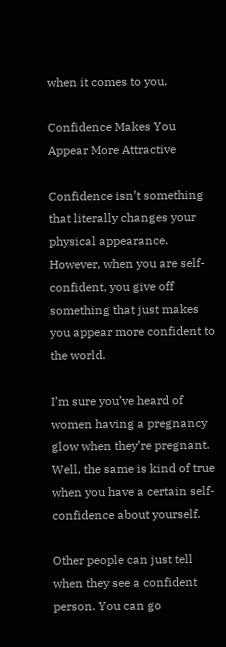when it comes to you.

Confidence Makes You Appear More Attractive

Confidence isn’t something that literally changes your physical appearance. However, when you are self-confident, you give off something that just makes you appear more confident to the world.

I’m sure you’ve heard of women having a pregnancy glow when they’re pregnant. Well, the same is kind of true when you have a certain self-confidence about yourself.

Other people can just tell when they see a confident person. You can go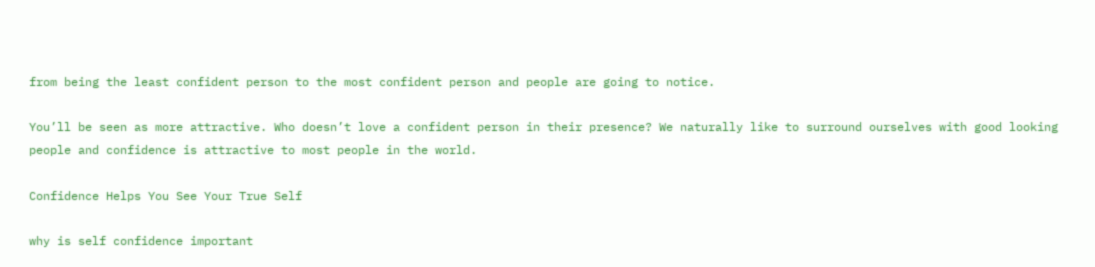from being the least confident person to the most confident person and people are going to notice.

You’ll be seen as more attractive. Who doesn’t love a confident person in their presence? We naturally like to surround ourselves with good looking people and confidence is attractive to most people in the world.

Confidence Helps You See Your True Self

why is self confidence important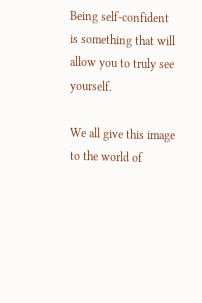Being self-confident is something that will allow you to truly see yourself.

We all give this image to the world of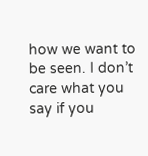how we want to be seen. I don’t care what you say if you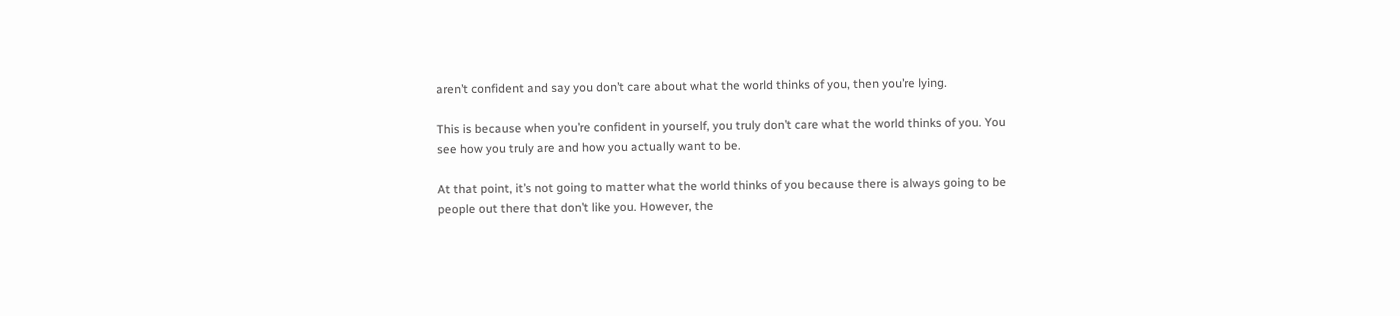aren’t confident and say you don’t care about what the world thinks of you, then you’re lying.

This is because when you’re confident in yourself, you truly don’t care what the world thinks of you. You see how you truly are and how you actually want to be.

At that point, it’s not going to matter what the world thinks of you because there is always going to be people out there that don’t like you. However, the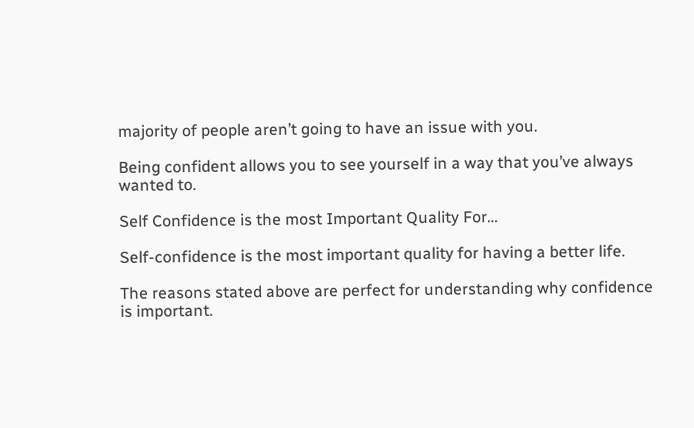majority of people aren’t going to have an issue with you.

Being confident allows you to see yourself in a way that you’ve always wanted to.

Self Confidence is the most Important Quality For…

Self-confidence is the most important quality for having a better life.

The reasons stated above are perfect for understanding why confidence is important.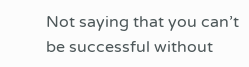Not saying that you can’t be successful without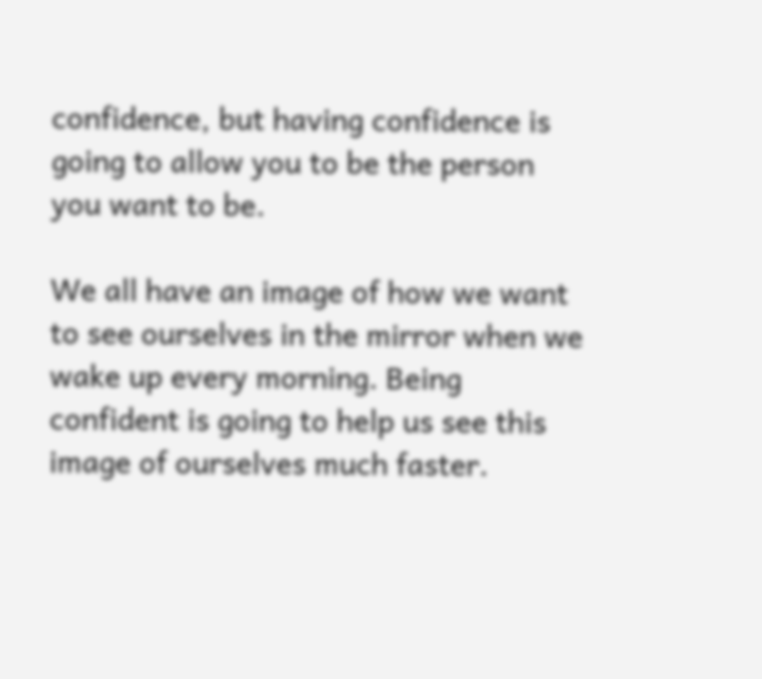confidence, but having confidence is going to allow you to be the person you want to be.

We all have an image of how we want to see ourselves in the mirror when we wake up every morning. Being confident is going to help us see this image of ourselves much faster.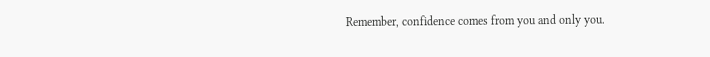Remember, confidence comes from you and only you.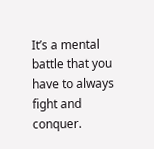It’s a mental battle that you have to always fight and conquer.